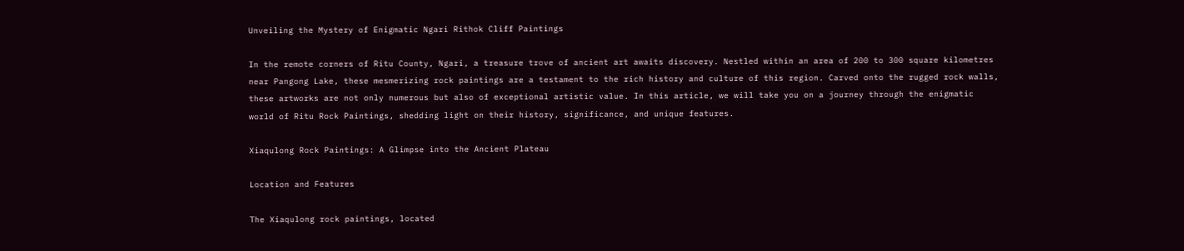Unveiling the Mystery of Enigmatic Ngari Rithok Cliff Paintings

In the remote corners of Ritu County, Ngari, a treasure trove of ancient art awaits discovery. Nestled within an area of 200 to 300 square kilometres near Pangong Lake, these mesmerizing rock paintings are a testament to the rich history and culture of this region. Carved onto the rugged rock walls, these artworks are not only numerous but also of exceptional artistic value. In this article, we will take you on a journey through the enigmatic world of Ritu Rock Paintings, shedding light on their history, significance, and unique features.

Xiaqulong Rock Paintings: A Glimpse into the Ancient Plateau

Location and Features

The Xiaqulong rock paintings, located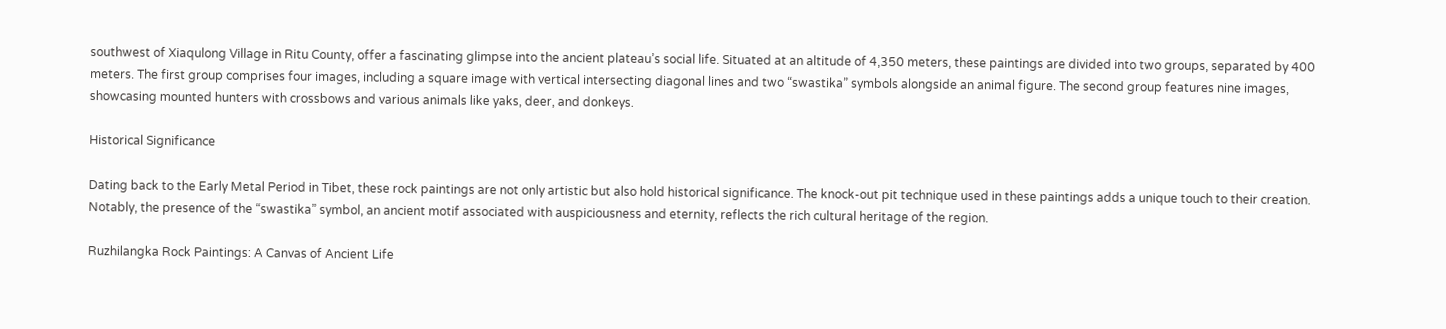southwest of Xiaqulong Village in Ritu County, offer a fascinating glimpse into the ancient plateau’s social life. Situated at an altitude of 4,350 meters, these paintings are divided into two groups, separated by 400 meters. The first group comprises four images, including a square image with vertical intersecting diagonal lines and two “swastika” symbols alongside an animal figure. The second group features nine images, showcasing mounted hunters with crossbows and various animals like yaks, deer, and donkeys.

Historical Significance

Dating back to the Early Metal Period in Tibet, these rock paintings are not only artistic but also hold historical significance. The knock-out pit technique used in these paintings adds a unique touch to their creation. Notably, the presence of the “swastika” symbol, an ancient motif associated with auspiciousness and eternity, reflects the rich cultural heritage of the region.

Ruzhilangka Rock Paintings: A Canvas of Ancient Life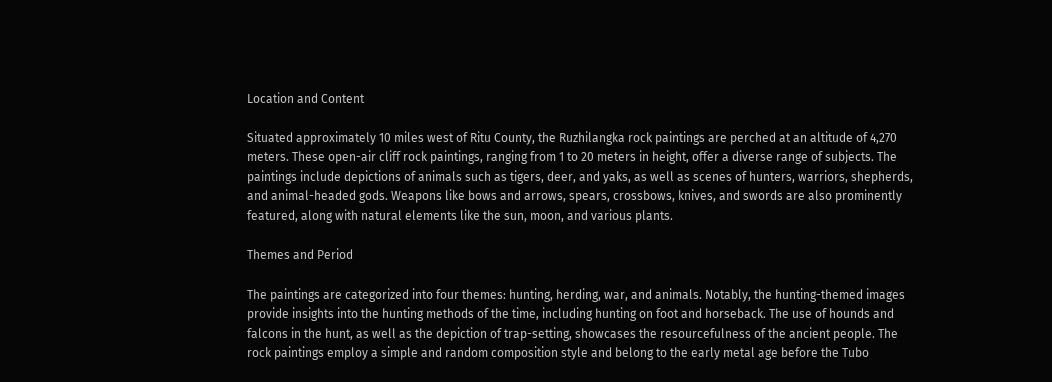Location and Content

Situated approximately 10 miles west of Ritu County, the Ruzhilangka rock paintings are perched at an altitude of 4,270 meters. These open-air cliff rock paintings, ranging from 1 to 20 meters in height, offer a diverse range of subjects. The paintings include depictions of animals such as tigers, deer, and yaks, as well as scenes of hunters, warriors, shepherds, and animal-headed gods. Weapons like bows and arrows, spears, crossbows, knives, and swords are also prominently featured, along with natural elements like the sun, moon, and various plants.

Themes and Period

The paintings are categorized into four themes: hunting, herding, war, and animals. Notably, the hunting-themed images provide insights into the hunting methods of the time, including hunting on foot and horseback. The use of hounds and falcons in the hunt, as well as the depiction of trap-setting, showcases the resourcefulness of the ancient people. The rock paintings employ a simple and random composition style and belong to the early metal age before the Tubo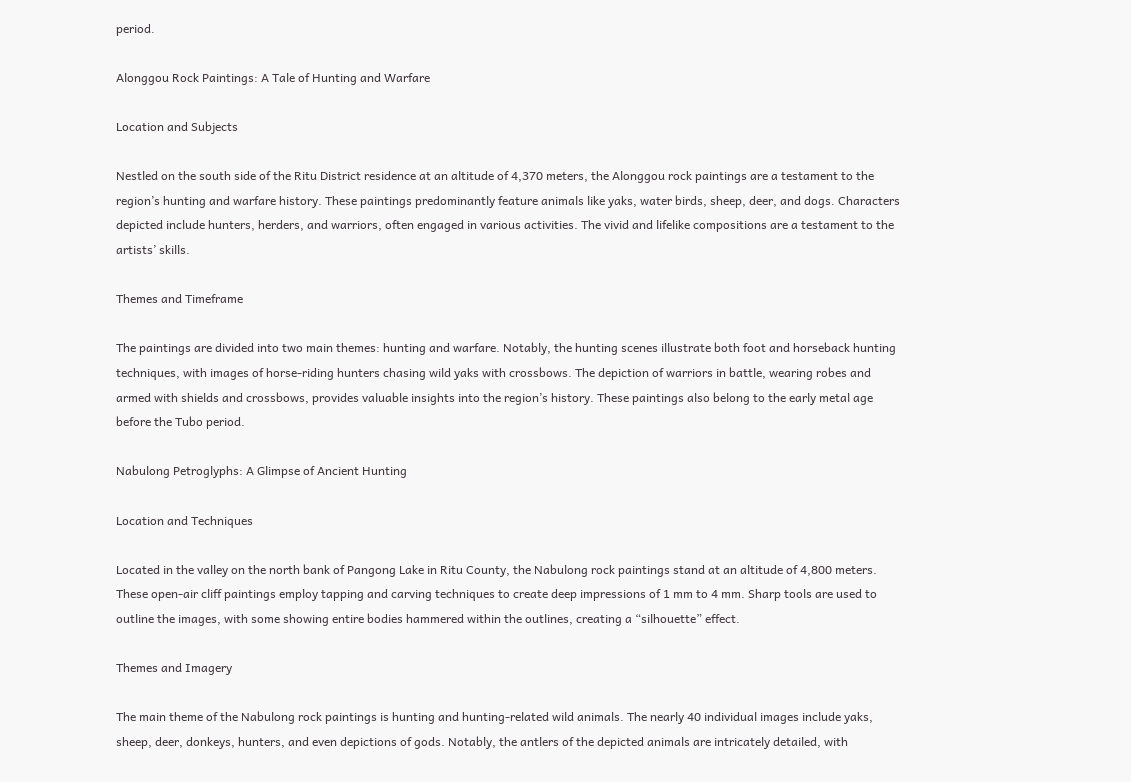period.

Alonggou Rock Paintings: A Tale of Hunting and Warfare

Location and Subjects

Nestled on the south side of the Ritu District residence at an altitude of 4,370 meters, the Alonggou rock paintings are a testament to the region’s hunting and warfare history. These paintings predominantly feature animals like yaks, water birds, sheep, deer, and dogs. Characters depicted include hunters, herders, and warriors, often engaged in various activities. The vivid and lifelike compositions are a testament to the artists’ skills.

Themes and Timeframe

The paintings are divided into two main themes: hunting and warfare. Notably, the hunting scenes illustrate both foot and horseback hunting techniques, with images of horse-riding hunters chasing wild yaks with crossbows. The depiction of warriors in battle, wearing robes and armed with shields and crossbows, provides valuable insights into the region’s history. These paintings also belong to the early metal age before the Tubo period.

Nabulong Petroglyphs: A Glimpse of Ancient Hunting

Location and Techniques

Located in the valley on the north bank of Pangong Lake in Ritu County, the Nabulong rock paintings stand at an altitude of 4,800 meters. These open-air cliff paintings employ tapping and carving techniques to create deep impressions of 1 mm to 4 mm. Sharp tools are used to outline the images, with some showing entire bodies hammered within the outlines, creating a “silhouette” effect.

Themes and Imagery

The main theme of the Nabulong rock paintings is hunting and hunting-related wild animals. The nearly 40 individual images include yaks, sheep, deer, donkeys, hunters, and even depictions of gods. Notably, the antlers of the depicted animals are intricately detailed, with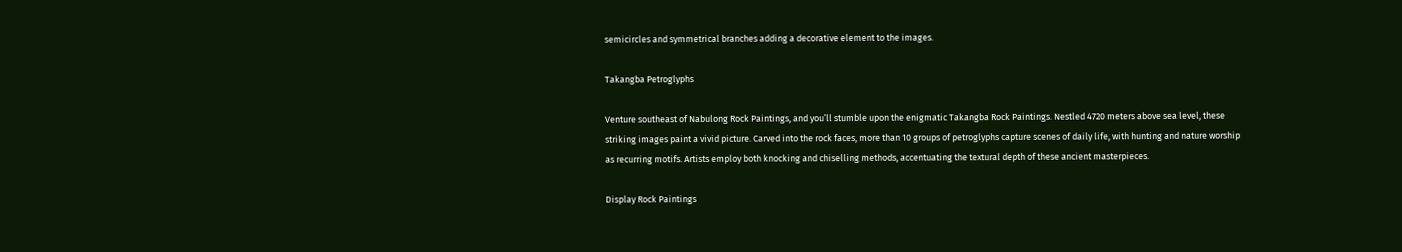semicircles and symmetrical branches adding a decorative element to the images.

Takangba Petroglyphs

Venture southeast of Nabulong Rock Paintings, and you’ll stumble upon the enigmatic Takangba Rock Paintings. Nestled 4720 meters above sea level, these striking images paint a vivid picture. Carved into the rock faces, more than 10 groups of petroglyphs capture scenes of daily life, with hunting and nature worship as recurring motifs. Artists employ both knocking and chiselling methods, accentuating the textural depth of these ancient masterpieces.

Display Rock Paintings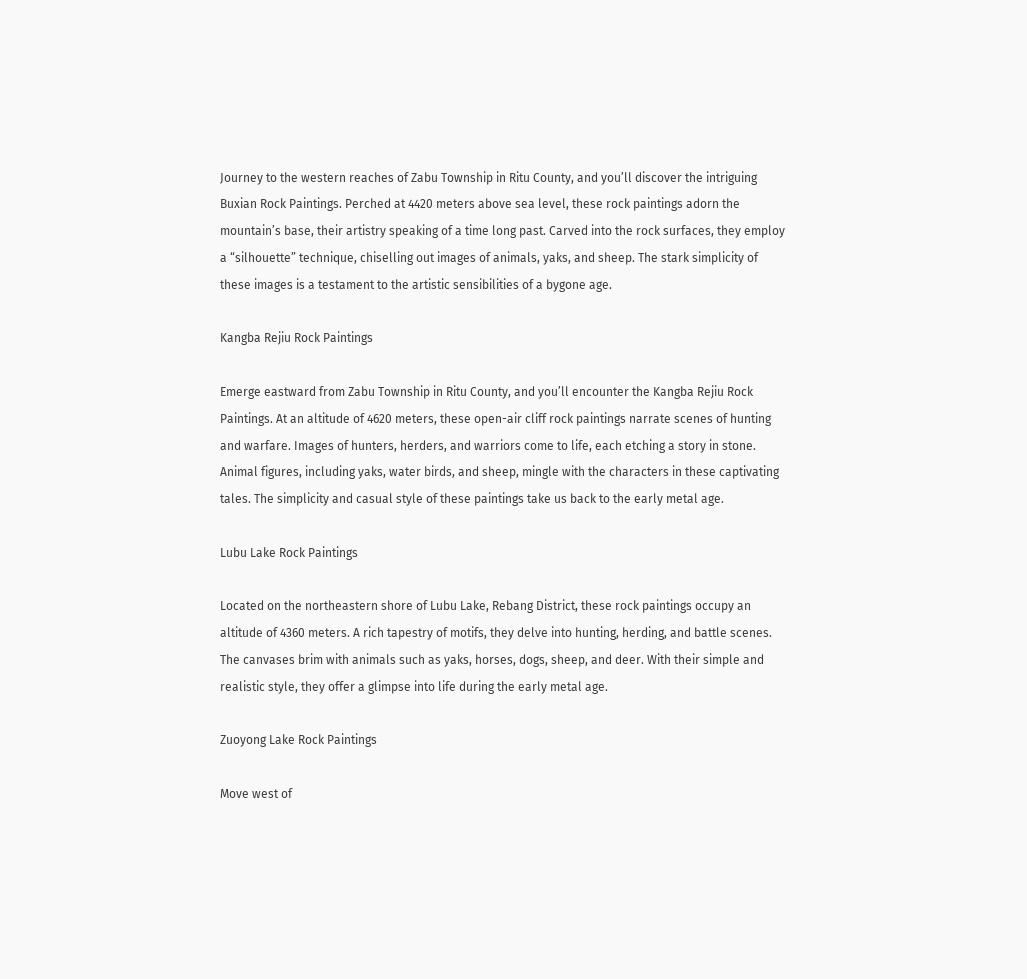Journey to the western reaches of Zabu Township in Ritu County, and you’ll discover the intriguing Buxian Rock Paintings. Perched at 4420 meters above sea level, these rock paintings adorn the mountain’s base, their artistry speaking of a time long past. Carved into the rock surfaces, they employ a “silhouette” technique, chiselling out images of animals, yaks, and sheep. The stark simplicity of these images is a testament to the artistic sensibilities of a bygone age.

Kangba Rejiu Rock Paintings

Emerge eastward from Zabu Township in Ritu County, and you’ll encounter the Kangba Rejiu Rock Paintings. At an altitude of 4620 meters, these open-air cliff rock paintings narrate scenes of hunting and warfare. Images of hunters, herders, and warriors come to life, each etching a story in stone. Animal figures, including yaks, water birds, and sheep, mingle with the characters in these captivating tales. The simplicity and casual style of these paintings take us back to the early metal age.

Lubu Lake Rock Paintings

Located on the northeastern shore of Lubu Lake, Rebang District, these rock paintings occupy an altitude of 4360 meters. A rich tapestry of motifs, they delve into hunting, herding, and battle scenes. The canvases brim with animals such as yaks, horses, dogs, sheep, and deer. With their simple and realistic style, they offer a glimpse into life during the early metal age.

Zuoyong Lake Rock Paintings

Move west of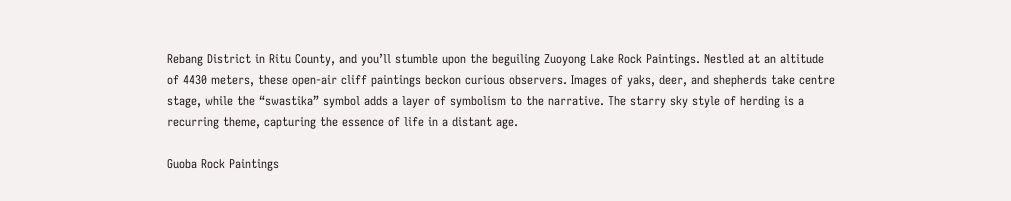Rebang District in Ritu County, and you’ll stumble upon the beguiling Zuoyong Lake Rock Paintings. Nestled at an altitude of 4430 meters, these open-air cliff paintings beckon curious observers. Images of yaks, deer, and shepherds take centre stage, while the “swastika” symbol adds a layer of symbolism to the narrative. The starry sky style of herding is a recurring theme, capturing the essence of life in a distant age.

Guoba Rock Paintings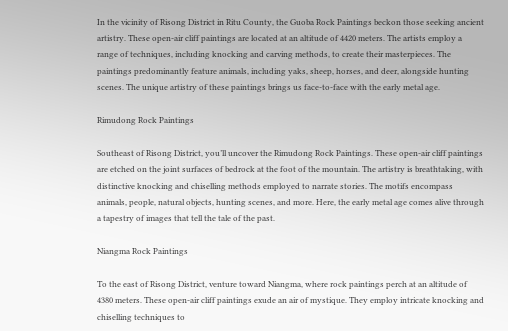In the vicinity of Risong District in Ritu County, the Guoba Rock Paintings beckon those seeking ancient artistry. These open-air cliff paintings are located at an altitude of 4420 meters. The artists employ a range of techniques, including knocking and carving methods, to create their masterpieces. The paintings predominantly feature animals, including yaks, sheep, horses, and deer, alongside hunting scenes. The unique artistry of these paintings brings us face-to-face with the early metal age.

Rimudong Rock Paintings

Southeast of Risong District, you’ll uncover the Rimudong Rock Paintings. These open-air cliff paintings are etched on the joint surfaces of bedrock at the foot of the mountain. The artistry is breathtaking, with distinctive knocking and chiselling methods employed to narrate stories. The motifs encompass animals, people, natural objects, hunting scenes, and more. Here, the early metal age comes alive through a tapestry of images that tell the tale of the past.

Niangma Rock Paintings

To the east of Risong District, venture toward Niangma, where rock paintings perch at an altitude of 4380 meters. These open-air cliff paintings exude an air of mystique. They employ intricate knocking and chiselling techniques to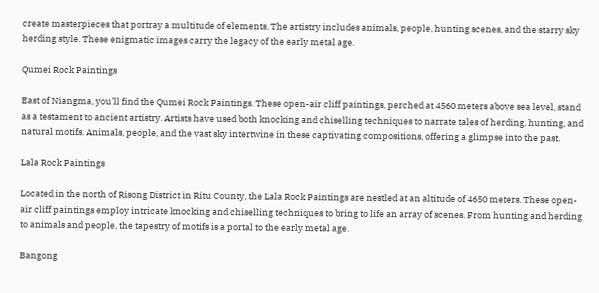create masterpieces that portray a multitude of elements. The artistry includes animals, people, hunting scenes, and the starry sky herding style. These enigmatic images carry the legacy of the early metal age.

Qumei Rock Paintings

East of Niangma, you’ll find the Qumei Rock Paintings. These open-air cliff paintings, perched at 4560 meters above sea level, stand as a testament to ancient artistry. Artists have used both knocking and chiselling techniques to narrate tales of herding, hunting, and natural motifs. Animals, people, and the vast sky intertwine in these captivating compositions, offering a glimpse into the past.

Lala Rock Paintings

Located in the north of Risong District in Ritu County, the Lala Rock Paintings are nestled at an altitude of 4650 meters. These open-air cliff paintings employ intricate knocking and chiselling techniques to bring to life an array of scenes. From hunting and herding to animals and people, the tapestry of motifs is a portal to the early metal age.

Bangong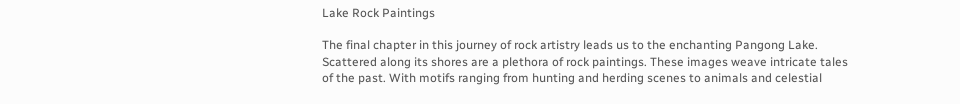Lake Rock Paintings

The final chapter in this journey of rock artistry leads us to the enchanting Pangong Lake. Scattered along its shores are a plethora of rock paintings. These images weave intricate tales of the past. With motifs ranging from hunting and herding scenes to animals and celestial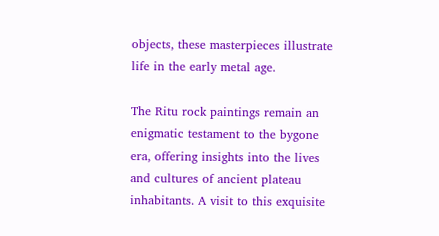objects, these masterpieces illustrate life in the early metal age.

The Ritu rock paintings remain an enigmatic testament to the bygone era, offering insights into the lives and cultures of ancient plateau inhabitants. A visit to this exquisite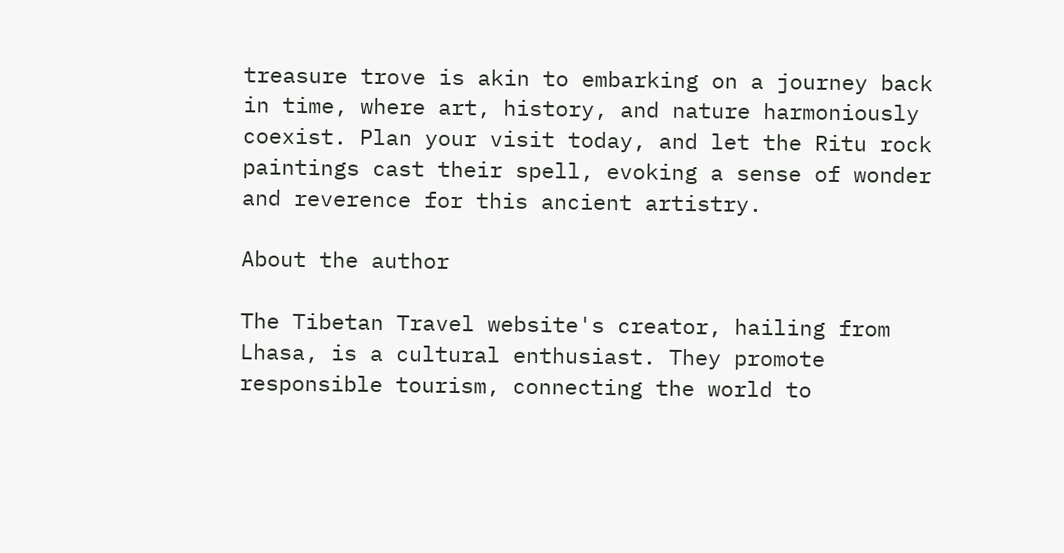treasure trove is akin to embarking on a journey back in time, where art, history, and nature harmoniously coexist. Plan your visit today, and let the Ritu rock paintings cast their spell, evoking a sense of wonder and reverence for this ancient artistry.

About the author

The Tibetan Travel website's creator, hailing from Lhasa, is a cultural enthusiast. They promote responsible tourism, connecting the world to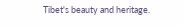Tibet's beauty and heritage.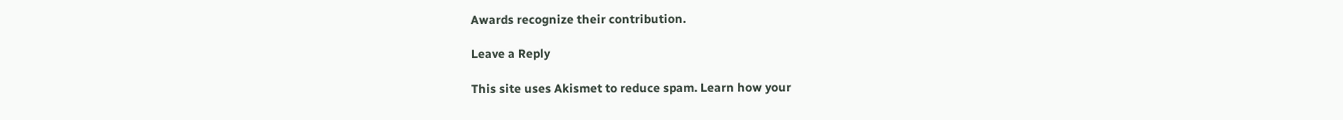Awards recognize their contribution.

Leave a Reply

This site uses Akismet to reduce spam. Learn how your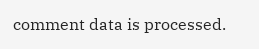comment data is processed.